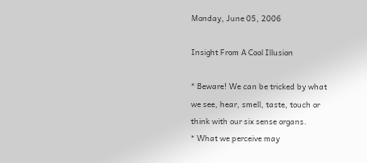Monday, June 05, 2006

Insight From A Cool Illusion

* Beware! We can be tricked by what we see, hear, smell, taste, touch or think with our six sense organs.
* What we perceive may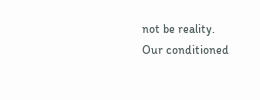not be reality.
Our conditioned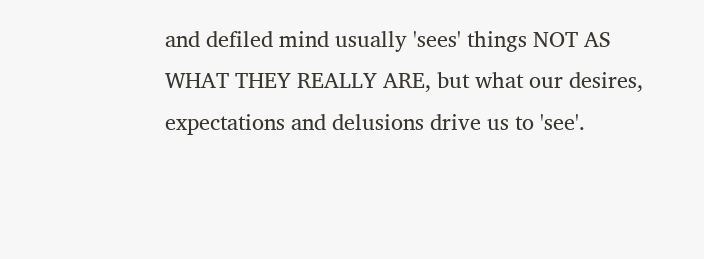and defiled mind usually 'sees' things NOT AS WHAT THEY REALLY ARE, but what our desires, expectations and delusions drive us to 'see'.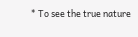* To see the true nature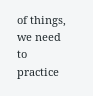of things, we need to practice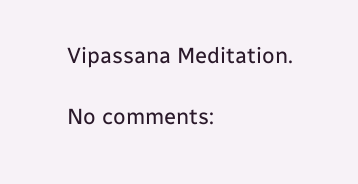Vipassana Meditation.

No comments: